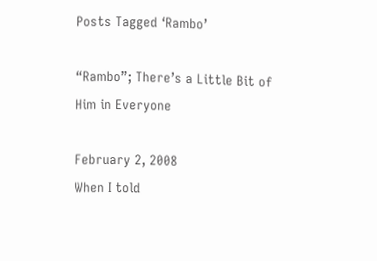Posts Tagged ‘Rambo’

“Rambo”; There’s a Little Bit of Him in Everyone

February 2, 2008
When I told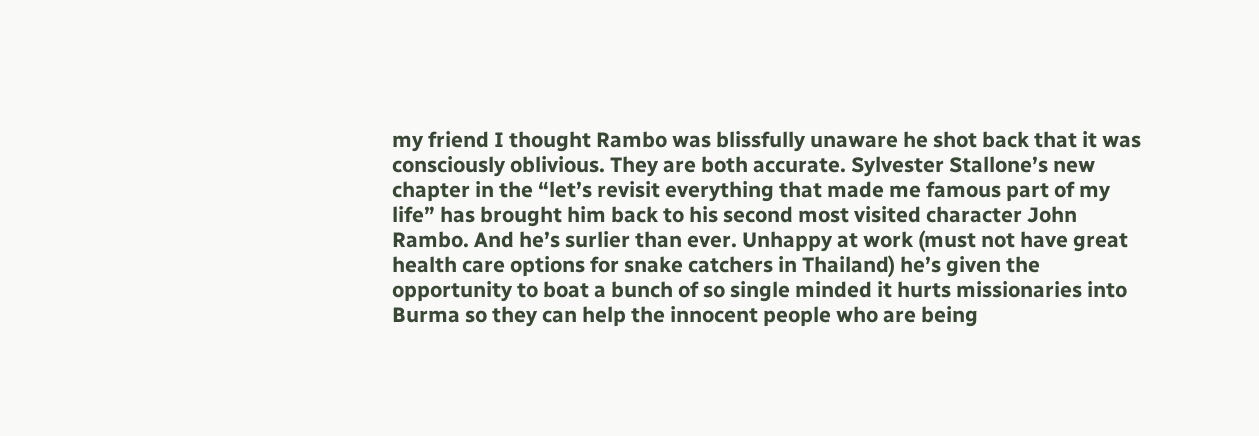my friend I thought Rambo was blissfully unaware he shot back that it was consciously oblivious. They are both accurate. Sylvester Stallone’s new chapter in the “let’s revisit everything that made me famous part of my life” has brought him back to his second most visited character John Rambo. And he’s surlier than ever. Unhappy at work (must not have great health care options for snake catchers in Thailand) he’s given the opportunity to boat a bunch of so single minded it hurts missionaries into Burma so they can help the innocent people who are being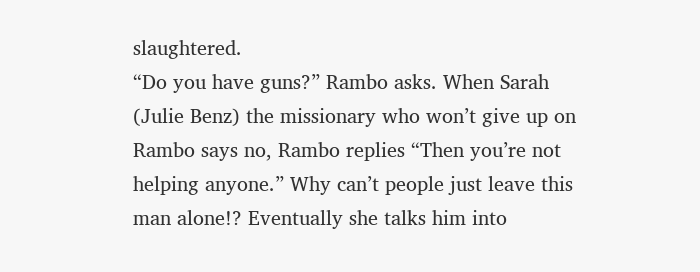slaughtered.
“Do you have guns?” Rambo asks. When Sarah (Julie Benz) the missionary who won’t give up on Rambo says no, Rambo replies “Then you’re not helping anyone.” Why can’t people just leave this man alone!? Eventually she talks him into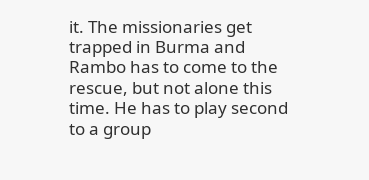it. The missionaries get trapped in Burma and Rambo has to come to the rescue, but not alone this time. He has to play second to a group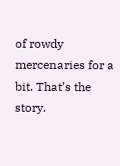of rowdy mercenaries for a bit. That’s the story.